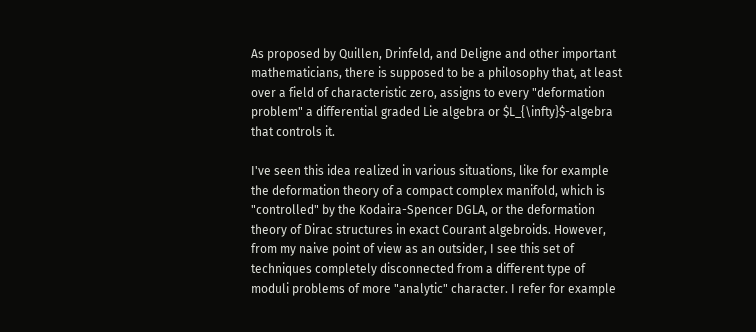As proposed by Quillen, Drinfeld, and Deligne and other important mathematicians, there is supposed to be a philosophy that, at least over a field of characteristic zero, assigns to every "deformation problem" a differential graded Lie algebra or $L_{\infty}$-algebra that controls it.

I've seen this idea realized in various situations, like for example the deformation theory of a compact complex manifold, which is "controlled" by the Kodaira-Spencer DGLA, or the deformation theory of Dirac structures in exact Courant algebroids. However, from my naive point of view as an outsider, I see this set of techniques completely disconnected from a different type of moduli problems of more "analytic" character. I refer for example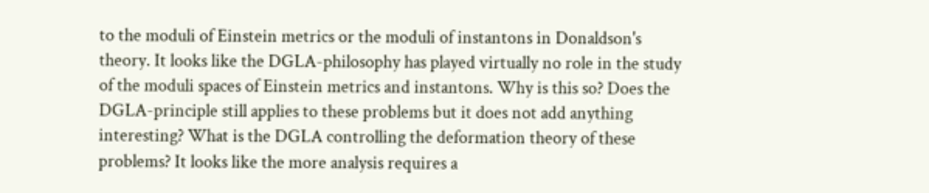to the moduli of Einstein metrics or the moduli of instantons in Donaldson's theory. It looks like the DGLA-philosophy has played virtually no role in the study of the moduli spaces of Einstein metrics and instantons. Why is this so? Does the DGLA-principle still applies to these problems but it does not add anything interesting? What is the DGLA controlling the deformation theory of these problems? It looks like the more analysis requires a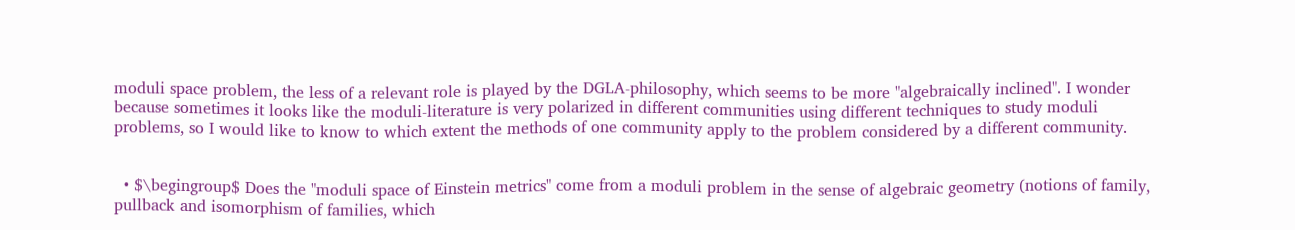moduli space problem, the less of a relevant role is played by the DGLA-philosophy, which seems to be more "algebraically inclined". I wonder because sometimes it looks like the moduli-literature is very polarized in different communities using different techniques to study moduli problems, so I would like to know to which extent the methods of one community apply to the problem considered by a different community.


  • $\begingroup$ Does the "moduli space of Einstein metrics" come from a moduli problem in the sense of algebraic geometry (notions of family, pullback and isomorphism of families, which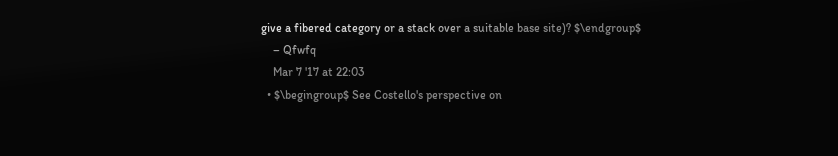give a fibered category or a stack over a suitable base site)? $\endgroup$
    – Qfwfq
    Mar 7 '17 at 22:03
  • $\begingroup$ See Costello's perspective on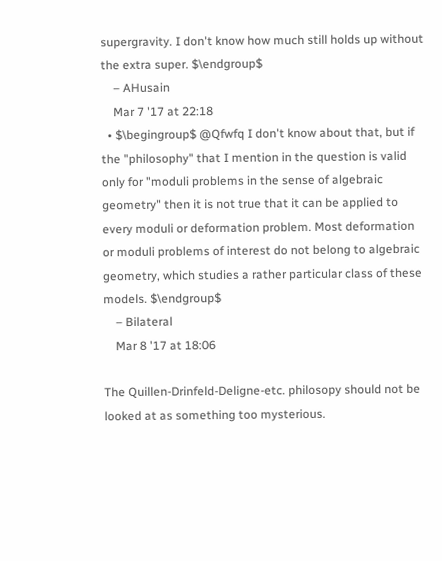supergravity. I don't know how much still holds up without the extra super. $\endgroup$
    – AHusain
    Mar 7 '17 at 22:18
  • $\begingroup$ @Qfwfq I don't know about that, but if the "philosophy" that I mention in the question is valid only for "moduli problems in the sense of algebraic geometry" then it is not true that it can be applied to every moduli or deformation problem. Most deformation or moduli problems of interest do not belong to algebraic geometry, which studies a rather particular class of these models. $\endgroup$
    – Bilateral
    Mar 8 '17 at 18:06

The Quillen-Drinfeld-Deligne-etc. philosopy should not be looked at as something too mysterious.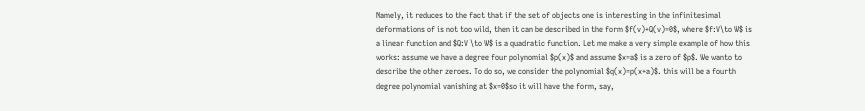Namely, it reduces to the fact that if the set of objects one is interesting in the infinitesimal deformations of is not too wild, then it can be described in the form $f(v)+Q(v)=0$, where $f:V\to W$ is a linear function and $Q:V \to W$ is a quadratic function. Let me make a very simple example of how this works: assume we have a degree four polynomial $p(x)$ and assume $x=a$ is a zero of $p$. We wanto to describe the other zeroes. To do so, we consider the polynomial $q(x)=p(x+a)$. this will be a fourth degree polynomial vanishing at $x=0$so it will have the form, say,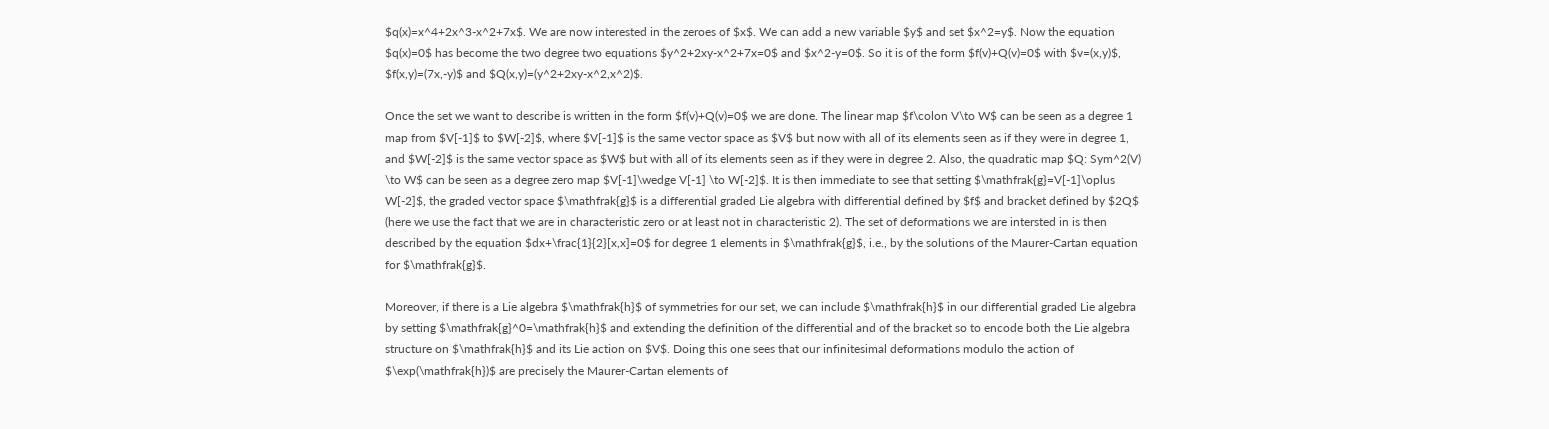$q(x)=x^4+2x^3-x^2+7x$. We are now interested in the zeroes of $x$. We can add a new variable $y$ and set $x^2=y$. Now the equation $q(x)=0$ has become the two degree two equations $y^2+2xy-x^2+7x=0$ and $x^2-y=0$. So it is of the form $f(v)+Q(v)=0$ with $v=(x,y)$, $f(x,y)=(7x,-y)$ and $Q(x,y)=(y^2+2xy-x^2,x^2)$.

Once the set we want to describe is written in the form $f(v)+Q(v)=0$ we are done. The linear map $f\colon V\to W$ can be seen as a degree 1 map from $V[-1]$ to $W[-2]$, where $V[-1]$ is the same vector space as $V$ but now with all of its elements seen as if they were in degree 1, and $W[-2]$ is the same vector space as $W$ but with all of its elements seen as if they were in degree 2. Also, the quadratic map $Q: Sym^2(V) \to W$ can be seen as a degree zero map $V[-1]\wedge V[-1] \to W[-2]$. It is then immediate to see that setting $\mathfrak{g}=V[-1]\oplus W[-2]$, the graded vector space $\mathfrak{g}$ is a differential graded Lie algebra with differential defined by $f$ and bracket defined by $2Q$ (here we use the fact that we are in characteristic zero or at least not in characteristic 2). The set of deformations we are intersted in is then described by the equation $dx+\frac{1}{2}[x,x]=0$ for degree 1 elements in $\mathfrak{g}$, i.e., by the solutions of the Maurer-Cartan equation for $\mathfrak{g}$.

Moreover, if there is a Lie algebra $\mathfrak{h}$ of symmetries for our set, we can include $\mathfrak{h}$ in our differential graded Lie algebra by setting $\mathfrak{g}^0=\mathfrak{h}$ and extending the definition of the differential and of the bracket so to encode both the Lie algebra structure on $\mathfrak{h}$ and its Lie action on $V$. Doing this one sees that our infinitesimal deformations modulo the action of $\exp(\mathfrak{h})$ are precisely the Maurer-Cartan elements of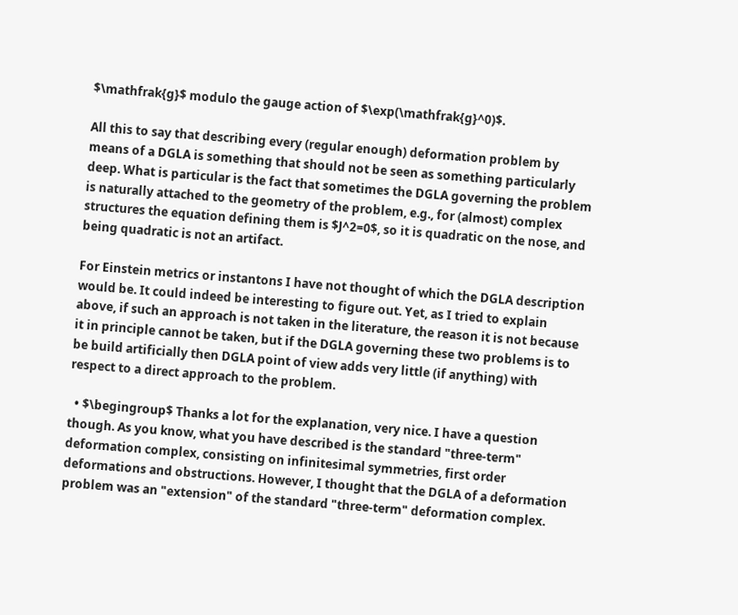$\mathfrak{g}$ modulo the gauge action of $\exp(\mathfrak{g}^0)$.

All this to say that describing every (regular enough) deformation problem by means of a DGLA is something that should not be seen as something particularly deep. What is particular is the fact that sometimes the DGLA governing the problem is naturally attached to the geometry of the problem, e.g., for (almost) complex structures the equation defining them is $J^2=0$, so it is quadratic on the nose, and being quadratic is not an artifact.

For Einstein metrics or instantons I have not thought of which the DGLA description would be. It could indeed be interesting to figure out. Yet, as I tried to explain above, if such an approach is not taken in the literature, the reason it is not because it in principle cannot be taken, but if the DGLA governing these two problems is to be build artificially then DGLA point of view adds very little (if anything) with respect to a direct approach to the problem.

  • $\begingroup$ Thanks a lot for the explanation, very nice. I have a question though. As you know, what you have described is the standard "three-term" deformation complex, consisting on infinitesimal symmetries, first order deformations and obstructions. However, I thought that the DGLA of a deformation problem was an "extension" of the standard "three-term" deformation complex.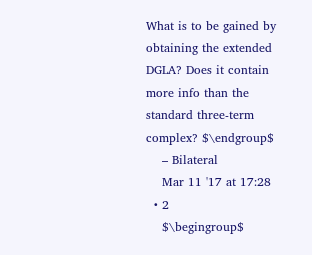What is to be gained by obtaining the extended DGLA? Does it contain more info than the standard three-term complex? $\endgroup$
    – Bilateral
    Mar 11 '17 at 17:28
  • 2
    $\begingroup$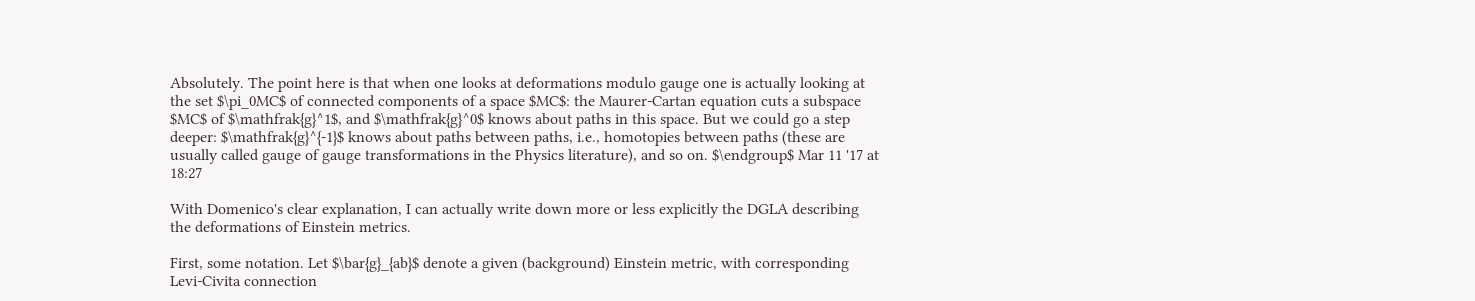Absolutely. The point here is that when one looks at deformations modulo gauge one is actually looking at the set $\pi_0MC$ of connected components of a space $MC$: the Maurer-Cartan equation cuts a subspace $MC$ of $\mathfrak{g}^1$, and $\mathfrak{g}^0$ knows about paths in this space. But we could go a step deeper: $\mathfrak{g}^{-1}$ knows about paths between paths, i.e., homotopies between paths (these are usually called gauge of gauge transformations in the Physics literature), and so on. $\endgroup$ Mar 11 '17 at 18:27

With Domenico's clear explanation, I can actually write down more or less explicitly the DGLA describing the deformations of Einstein metrics.

First, some notation. Let $\bar{g}_{ab}$ denote a given (background) Einstein metric, with corresponding Levi-Civita connection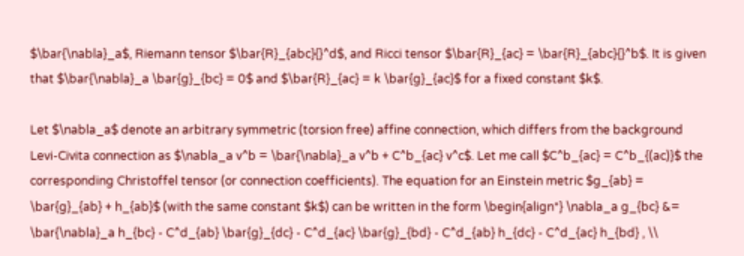$\bar{\nabla}_a$, Riemann tensor $\bar{R}_{abc}{}^d$, and Ricci tensor $\bar{R}_{ac} = \bar{R}_{abc}{}^b$. It is given that $\bar{\nabla}_a \bar{g}_{bc} = 0$ and $\bar{R}_{ac} = k \bar{g}_{ac}$ for a fixed constant $k$.

Let $\nabla_a$ denote an arbitrary symmetric (torsion free) affine connection, which differs from the background Levi-Civita connection as $\nabla_a v^b = \bar{\nabla}_a v^b + C^b_{ac} v^c$. Let me call $C^b_{ac} = C^b_{(ac)}$ the corresponding Christoffel tensor (or connection coefficients). The equation for an Einstein metric $g_{ab} = \bar{g}_{ab} + h_{ab}$ (with the same constant $k$) can be written in the form \begin{align*} \nabla_a g_{bc} &= \bar{\nabla}_a h_{bc} - C^d_{ab} \bar{g}_{dc} - C^d_{ac} \bar{g}_{bd} - C^d_{ab} h_{dc} - C^d_{ac} h_{bd} , \\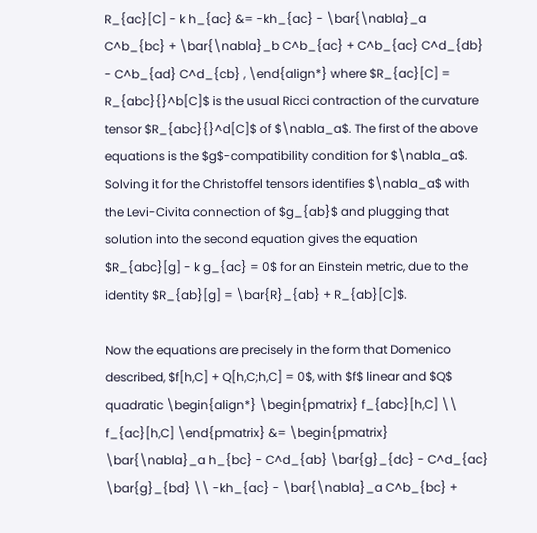R_{ac}[C] - k h_{ac} &= -kh_{ac} - \bar{\nabla}_a C^b_{bc} + \bar{\nabla}_b C^b_{ac} + C^b_{ac} C^d_{db} - C^b_{ad} C^d_{cb} , \end{align*} where $R_{ac}[C] = R_{abc}{}^b[C]$ is the usual Ricci contraction of the curvature tensor $R_{abc}{}^d[C]$ of $\nabla_a$. The first of the above equations is the $g$-compatibility condition for $\nabla_a$. Solving it for the Christoffel tensors identifies $\nabla_a$ with the Levi-Civita connection of $g_{ab}$ and plugging that solution into the second equation gives the equation $R_{abc}[g] - k g_{ac} = 0$ for an Einstein metric, due to the identity $R_{ab}[g] = \bar{R}_{ab} + R_{ab}[C]$.

Now the equations are precisely in the form that Domenico described, $f[h,C] + Q[h,C;h,C] = 0$, with $f$ linear and $Q$ quadratic \begin{align*} \begin{pmatrix} f_{abc}[h,C] \\ f_{ac}[h,C] \end{pmatrix} &= \begin{pmatrix} \bar{\nabla}_a h_{bc} - C^d_{ab} \bar{g}_{dc} - C^d_{ac} \bar{g}_{bd} \\ -kh_{ac} - \bar{\nabla}_a C^b_{bc} +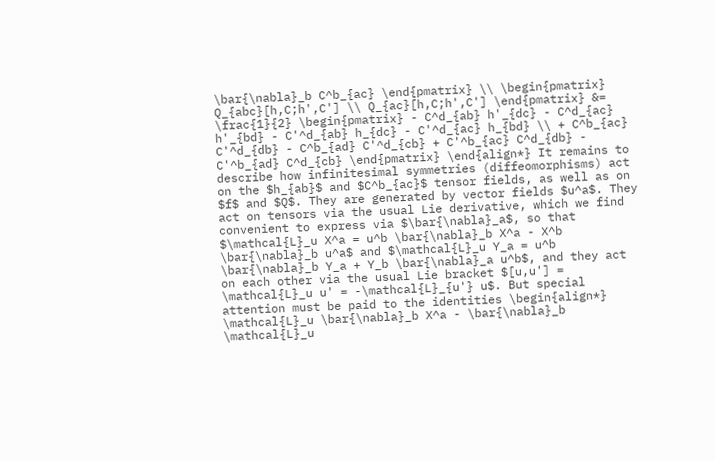\bar{\nabla}_b C^b_{ac} \end{pmatrix} \\ \begin{pmatrix} Q_{abc}[h,C;h',C'] \\ Q_{ac}[h,C;h',C'] \end{pmatrix} &= \frac{1}{2} \begin{pmatrix} - C^d_{ab} h'_{dc} - C^d_{ac} h'_{bd} - C'^d_{ab} h_{dc} - C'^d_{ac} h_{bd} \\ + C^b_{ac} C'^d_{db} - C^b_{ad} C'^d_{cb} + C'^b_{ac} C^d_{db} - C'^b_{ad} C^d_{cb} \end{pmatrix} \end{align*} It remains to describe how infinitesimal symmetries (diffeomorphisms) act on the $h_{ab}$ and $C^b_{ac}$ tensor fields, as well as on $f$ and $Q$. They are generated by vector fields $u^a$. They act on tensors via the usual Lie derivative, which we find convenient to express via $\bar{\nabla}_a$, so that $\mathcal{L}_u X^a = u^b \bar{\nabla}_b X^a - X^b \bar{\nabla}_b u^a$ and $\mathcal{L}_u Y_a = u^b \bar{\nabla}_b Y_a + Y_b \bar{\nabla}_a u^b$, and they act on each other via the usual Lie bracket $[u,u'] = \mathcal{L}_u u' = -\mathcal{L}_{u'} u$. But special attention must be paid to the identities \begin{align*} \mathcal{L}_u \bar{\nabla}_b X^a - \bar{\nabla}_b \mathcal{L}_u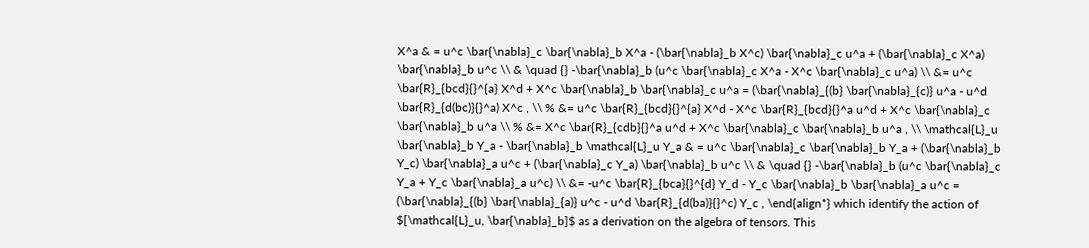X^a & = u^c \bar{\nabla}_c \bar{\nabla}_b X^a - (\bar{\nabla}_b X^c) \bar{\nabla}_c u^a + (\bar{\nabla}_c X^a) \bar{\nabla}_b u^c \\ & \quad {} -\bar{\nabla}_b (u^c \bar{\nabla}_c X^a - X^c \bar{\nabla}_c u^a) \\ &= u^c \bar{R}_{bcd}{}^{a} X^d + X^c \bar{\nabla}_b \bar{\nabla}_c u^a = (\bar{\nabla}_{(b} \bar{\nabla}_{c)} u^a - u^d \bar{R}_{d(bc)}{}^a) X^c , \\ % &= u^c \bar{R}_{bcd}{}^{a} X^d - X^c \bar{R}_{bcd}{}^a u^d + X^c \bar{\nabla}_c \bar{\nabla}_b u^a \\ % &= X^c \bar{R}_{cdb}{}^a u^d + X^c \bar{\nabla}_c \bar{\nabla}_b u^a , \\ \mathcal{L}_u \bar{\nabla}_b Y_a - \bar{\nabla}_b \mathcal{L}_u Y_a & = u^c \bar{\nabla}_c \bar{\nabla}_b Y_a + (\bar{\nabla}_b Y_c) \bar{\nabla}_a u^c + (\bar{\nabla}_c Y_a) \bar{\nabla}_b u^c \\ & \quad {} -\bar{\nabla}_b (u^c \bar{\nabla}_c Y_a + Y_c \bar{\nabla}_a u^c) \\ &= -u^c \bar{R}_{bca}{}^{d} Y_d - Y_c \bar{\nabla}_b \bar{\nabla}_a u^c = (\bar{\nabla}_{(b} \bar{\nabla}_{a)} u^c - u^d \bar{R}_{d(ba)}{}^c) Y_c , \end{align*} which identify the action of $[\mathcal{L}_u, \bar{\nabla}_b]$ as a derivation on the algebra of tensors. This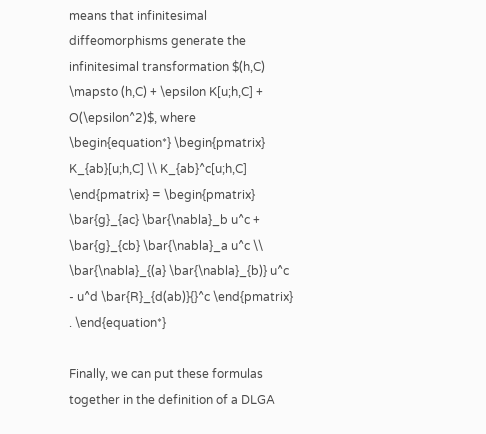means that infinitesimal diffeomorphisms generate the infinitesimal transformation $(h,C) \mapsto (h,C) + \epsilon K[u;h,C] + O(\epsilon^2)$, where \begin{equation*} \begin{pmatrix} K_{ab}[u;h,C] \\ K_{ab}^c[u;h,C] \end{pmatrix} = \begin{pmatrix} \bar{g}_{ac} \bar{\nabla}_b u^c + \bar{g}_{cb} \bar{\nabla}_a u^c \\ \bar{\nabla}_{(a} \bar{\nabla}_{b)} u^c - u^d \bar{R}_{d(ab)}{}^c \end{pmatrix} . \end{equation*}

Finally, we can put these formulas together in the definition of a DLGA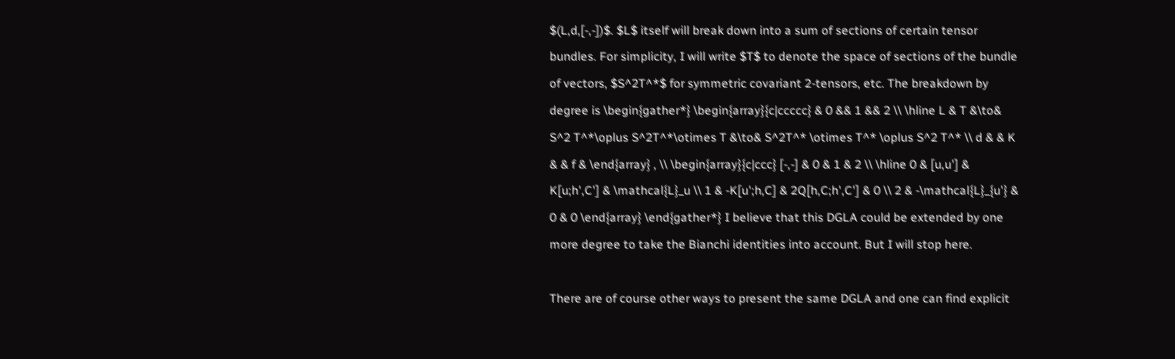$(L,d,[-,-])$. $L$ itself will break down into a sum of sections of certain tensor bundles. For simplicity, I will write $T$ to denote the space of sections of the bundle of vectors, $S^2T^*$ for symmetric covariant 2-tensors, etc. The breakdown by degree is \begin{gather*} \begin{array}{c|ccccc} & 0 && 1 && 2 \\ \hline L & T &\to& S^2 T^*\oplus S^2T^*\otimes T &\to& S^2T^* \otimes T^* \oplus S^2 T^* \\ d & & K & & f & \end{array} , \\ \begin{array}{c|ccc} [-,-] & 0 & 1 & 2 \\ \hline 0 & [u,u'] & K[u;h',C'] & \mathcal{L}_u \\ 1 & -K[u';h,C] & 2Q[h,C;h',C'] & 0 \\ 2 & -\mathcal{L}_{u'} & 0 & 0 \end{array} \end{gather*} I believe that this DGLA could be extended by one more degree to take the Bianchi identities into account. But I will stop here.

There are of course other ways to present the same DGLA and one can find explicit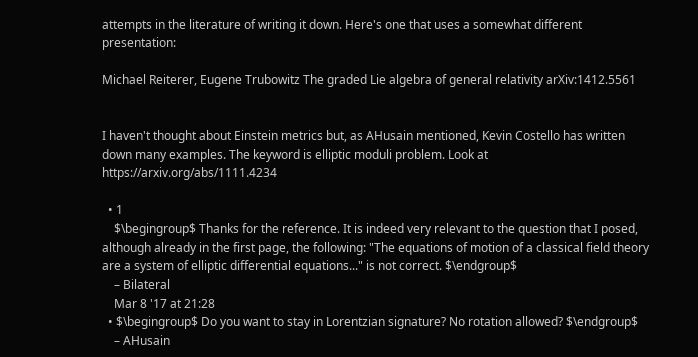attempts in the literature of writing it down. Here's one that uses a somewhat different presentation:

Michael Reiterer, Eugene Trubowitz The graded Lie algebra of general relativity arXiv:1412.5561


I haven't thought about Einstein metrics but, as AHusain mentioned, Kevin Costello has written down many examples. The keyword is elliptic moduli problem. Look at https://arxiv.org/abs/1111.4234

  • 1
    $\begingroup$ Thanks for the reference. It is indeed very relevant to the question that I posed, although already in the first page, the following: "The equations of motion of a classical field theory are a system of elliptic differential equations..." is not correct. $\endgroup$
    – Bilateral
    Mar 8 '17 at 21:28
  • $\begingroup$ Do you want to stay in Lorentzian signature? No rotation allowed? $\endgroup$
    – AHusain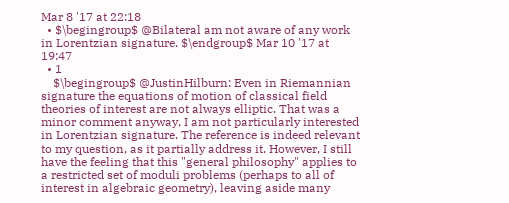Mar 8 '17 at 22:18
  • $\begingroup$ @Bilateral am not aware of any work in Lorentzian signature. $\endgroup$ Mar 10 '17 at 19:47
  • 1
    $\begingroup$ @JustinHilburn: Even in Riemannian signature the equations of motion of classical field theories of interest are not always elliptic. That was a minor comment anyway, I am not particularly interested in Lorentzian signature. The reference is indeed relevant to my question, as it partially address it. However, I still have the feeling that this "general philosophy" applies to a restricted set of moduli problems (perhaps to all of interest in algebraic geometry), leaving aside many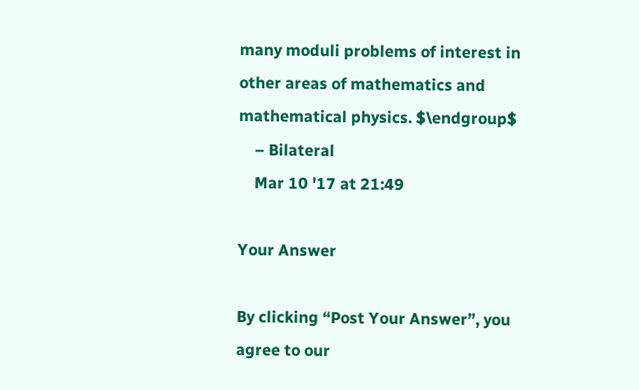many moduli problems of interest in other areas of mathematics and mathematical physics. $\endgroup$
    – Bilateral
    Mar 10 '17 at 21:49

Your Answer

By clicking “Post Your Answer”, you agree to our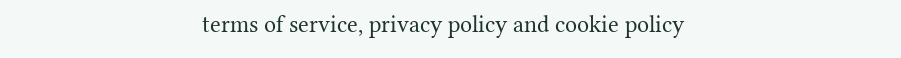terms of service, privacy policy and cookie policy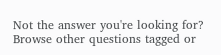Not the answer you're looking for? Browse other questions tagged or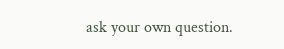ask your own question.